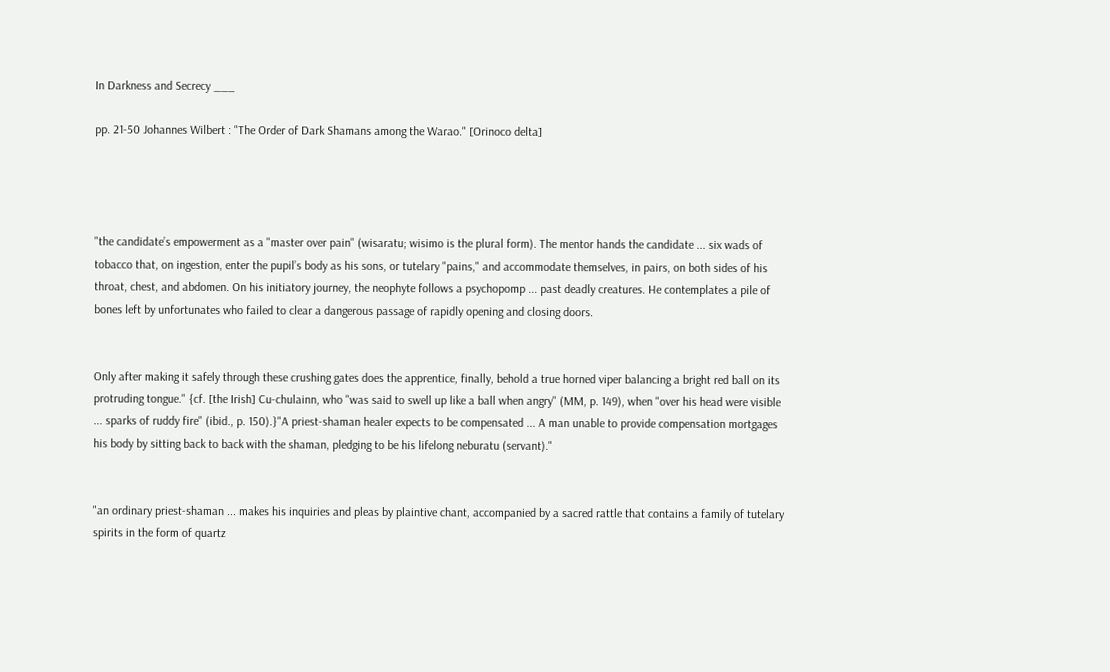In Darkness and Secrecy ___

pp. 21-50 Johannes Wilbert : "The Order of Dark Shamans among the Warao." [Orinoco delta]




"the candidate’s empowerment as a "master over pain" (wisaratu; wisimo is the plural form). The mentor hands the candidate ... six wads of tobacco that, on ingestion, enter the pupil’s body as his sons, or tutelary "pains," and accommodate themselves, in pairs, on both sides of his throat, chest, and abdomen. On his initiatory journey, the neophyte follows a psychopomp ... past deadly creatures. He contemplates a pile of bones left by unfortunates who failed to clear a dangerous passage of rapidly opening and closing doors.


Only after making it safely through these crushing gates does the apprentice, finally, behold a true horned viper balancing a bright red ball on its protruding tongue." {cf. [the Irish] Cu-chulainn, who "was said to swell up like a ball when angry" (MM, p. 149), when "over his head were visible ... sparks of ruddy fire" (ibid., p. 150).}"A priest-shaman healer expects to be compensated ... A man unable to provide compensation mortgages his body by sitting back to back with the shaman, pledging to be his lifelong neburatu (servant)."


"an ordinary priest-shaman ... makes his inquiries and pleas by plaintive chant, accompanied by a sacred rattle that contains a family of tutelary spirits in the form of quartz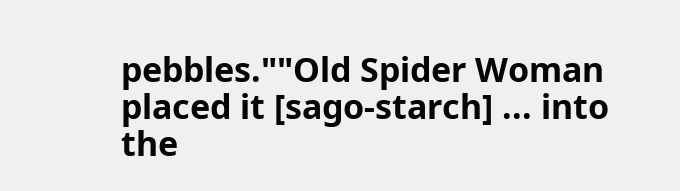pebbles.""Old Spider Woman placed it [sago-starch] ... into the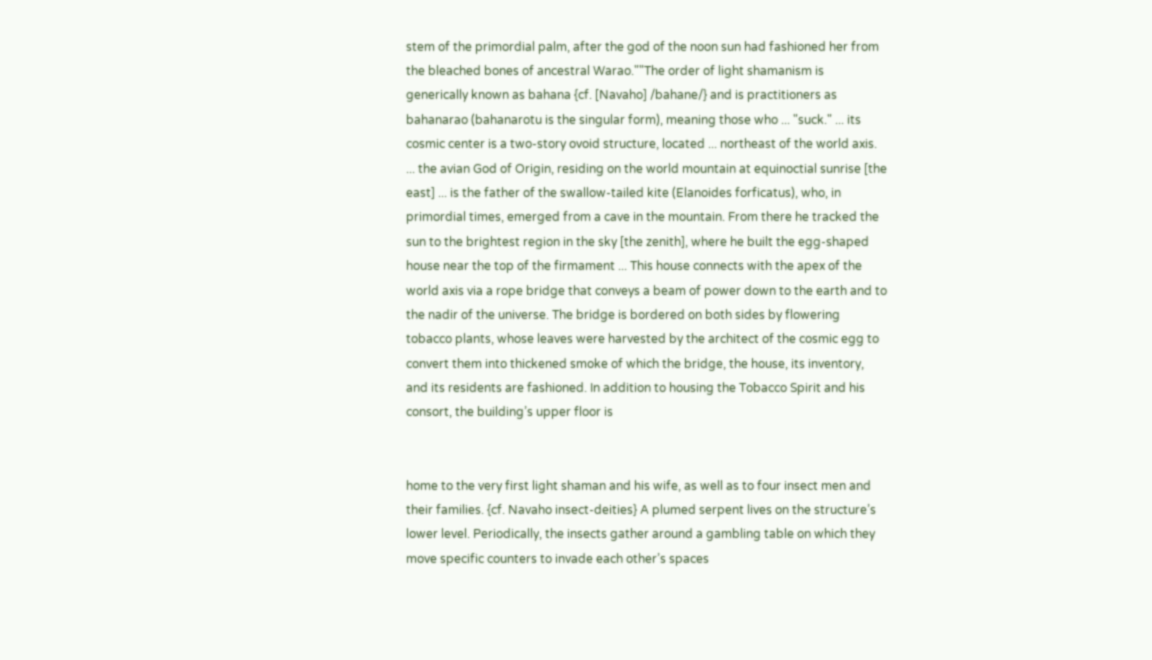stem of the primordial palm, after the god of the noon sun had fashioned her from the bleached bones of ancestral Warao.""The order of light shamanism is generically known as bahana {cf. [Navaho] /bahane/} and is practitioners as bahanarao (bahanarotu is the singular form), meaning those who ... "suck." ... its cosmic center is a two-story ovoid structure, located ... northeast of the world axis. ... the avian God of Origin, residing on the world mountain at equinoctial sunrise [the east] ... is the father of the swallow-tailed kite (Elanoides forficatus), who, in primordial times, emerged from a cave in the mountain. From there he tracked the sun to the brightest region in the sky [the zenith], where he built the egg-shaped house near the top of the firmament ... This house connects with the apex of the world axis via a rope bridge that conveys a beam of power down to the earth and to the nadir of the universe. The bridge is bordered on both sides by flowering tobacco plants, whose leaves were harvested by the architect of the cosmic egg to convert them into thickened smoke of which the bridge, the house, its inventory, and its residents are fashioned. In addition to housing the Tobacco Spirit and his consort, the building’s upper floor is


home to the very first light shaman and his wife, as well as to four insect men and their families. {cf. Navaho insect-deities} A plumed serpent lives on the structure’s lower level. Periodically, the insects gather around a gambling table on which they move specific counters to invade each other’s spaces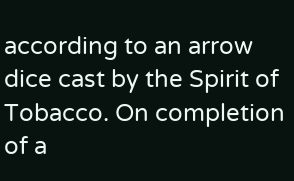according to an arrow dice cast by the Spirit of Tobacco. On completion of a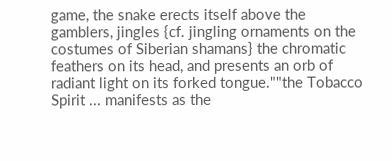game, the snake erects itself above the gamblers, jingles {cf. jingling ornaments on the costumes of Siberian shamans} the chromatic feathers on its head, and presents an orb of radiant light on its forked tongue.""the Tobacco Spirit ... manifests as the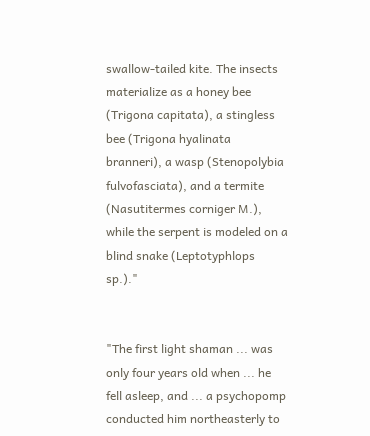swallow-tailed kite. The insects materialize as a honey bee (Trigona capitata), a stingless bee (Trigona hyalinata branneri), a wasp (Stenopolybia fulvofasciata), and a termite (Nasutitermes corniger M.), while the serpent is modeled on a blind snake (Leptotyphlops sp.)."


"The first light shaman ... was only four years old when ... he fell asleep, and ... a psychopomp conducted him northeasterly to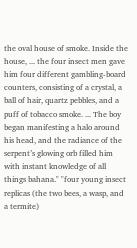the oval house of smoke. Inside the house, ... the four insect men gave him four different gambling-board counters, consisting of a crystal, a ball of hair, quartz pebbles, and a puff of tobacco smoke. ... The boy began manifesting a halo around his head, and the radiance of the serpent’s glowing orb filled him with instant knowledge of all things bahana." "four young insect replicas (the two bees, a wasp, and a termite)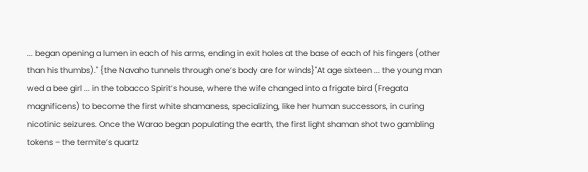... began opening a lumen in each of his arms, ending in exit holes at the base of each of his fingers (other than his thumbs)." {the Navaho tunnels through one’s body are for winds}"At age sixteen ... the young man wed a bee girl ... in the tobacco Spirit’s house, where the wife changed into a frigate bird (Fregata magnificens) to become the first white shamaness, specializing, like her human successors, in curing nicotinic seizures. Once the Warao began populating the earth, the first light shaman shot two gambling tokens – the termite’s quartz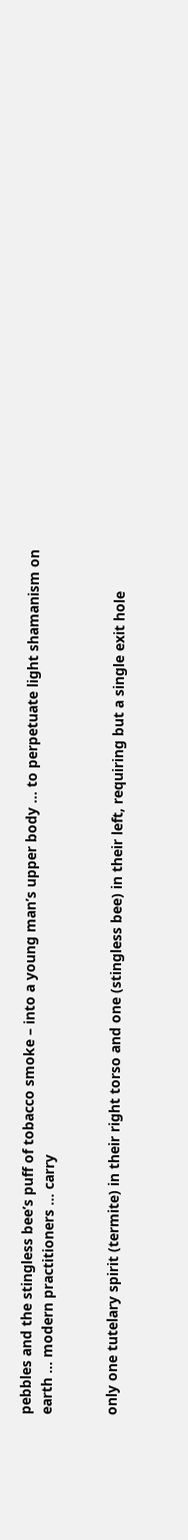pebbles and the stingless bee’s puff of tobacco smoke – into a young man’s upper body ... to perpetuate light shamanism on earth ... modern practitioners ... carry


only one tutelary spirit (termite) in their right torso and one (stingless bee) in their left, requiring but a single exit hole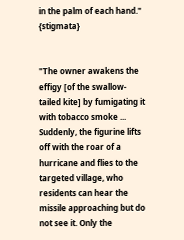in the palm of each hand." {stigmata}


"The owner awakens the effigy [of the swallow-tailed kite] by fumigating it with tobacco smoke ... Suddenly, the figurine lifts off with the roar of a hurricane and flies to the targeted village, who residents can hear the missile approaching but do not see it. Only the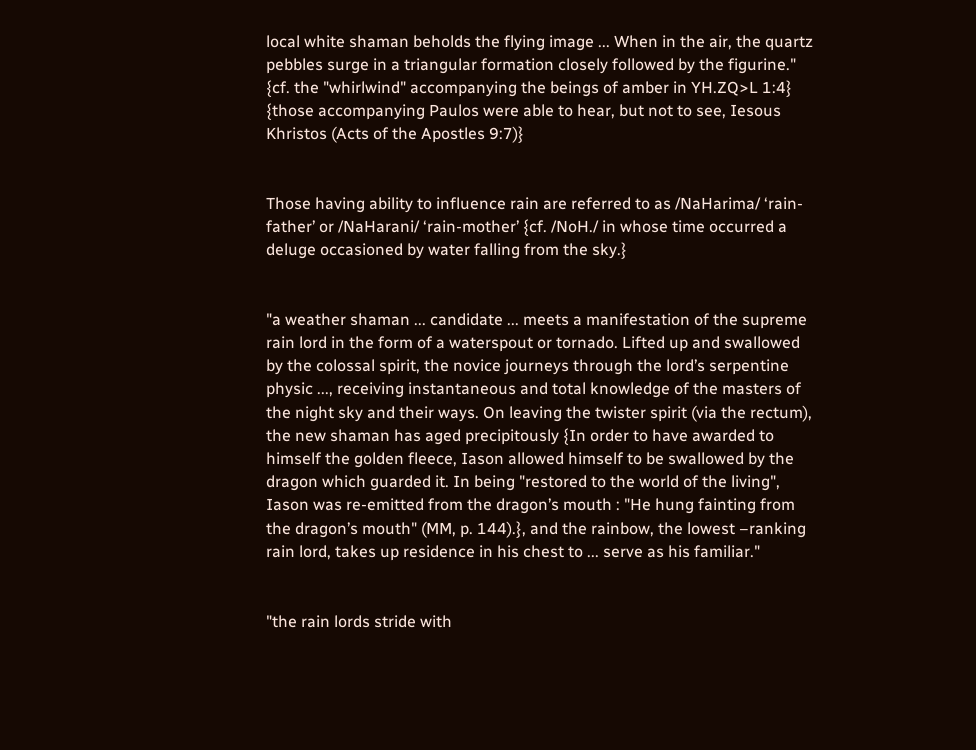local white shaman beholds the flying image ... When in the air, the quartz pebbles surge in a triangular formation closely followed by the figurine." {cf. the "whirlwind" accompanying the beings of amber in YH.ZQ>L 1:4} {those accompanying Paulos were able to hear, but not to see, Iesous Khristos (Acts of the Apostles 9:7)}


Those having ability to influence rain are referred to as /NaHarima/ ‘rain-father’ or /NaHarani/ ‘rain-mother’ {cf. /NoH./ in whose time occurred a deluge occasioned by water falling from the sky.}


"a weather shaman ... candidate ... meets a manifestation of the supreme rain lord in the form of a waterspout or tornado. Lifted up and swallowed by the colossal spirit, the novice journeys through the lord’s serpentine physic ..., receiving instantaneous and total knowledge of the masters of the night sky and their ways. On leaving the twister spirit (via the rectum), the new shaman has aged precipitously {In order to have awarded to himself the golden fleece, Iason allowed himself to be swallowed by the dragon which guarded it. In being "restored to the world of the living", Iason was re-emitted from the dragon’s mouth : "He hung fainting from the dragon’s mouth" (MM, p. 144).}, and the rainbow, the lowest –ranking rain lord, takes up residence in his chest to ... serve as his familiar."


"the rain lords stride with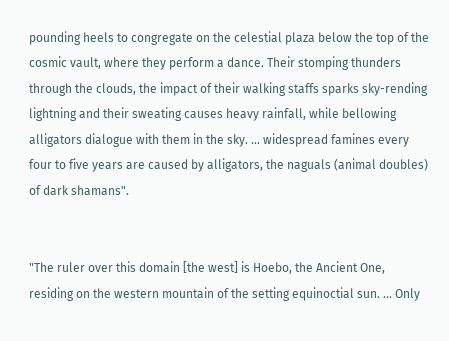pounding heels to congregate on the celestial plaza below the top of the cosmic vault, where they perform a dance. Their stomping thunders through the clouds, the impact of their walking staffs sparks sky-rending lightning and their sweating causes heavy rainfall, while bellowing alligators dialogue with them in the sky. ... widespread famines every four to five years are caused by alligators, the naguals (animal doubles) of dark shamans".


"The ruler over this domain [the west] is Hoebo, the Ancient One, residing on the western mountain of the setting equinoctial sun. ... Only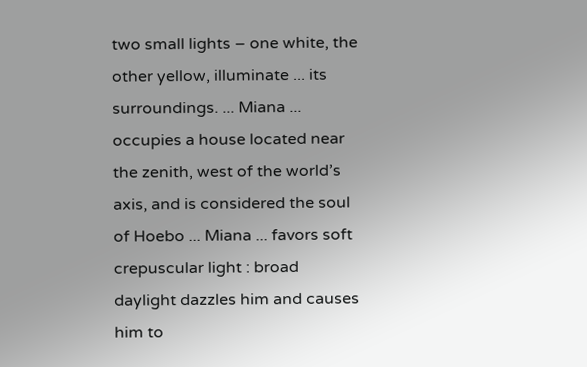two small lights – one white, the other yellow, illuminate ... its surroundings. ... Miana ... occupies a house located near the zenith, west of the world’s axis, and is considered the soul of Hoebo ... Miana ... favors soft crepuscular light : broad daylight dazzles him and causes him to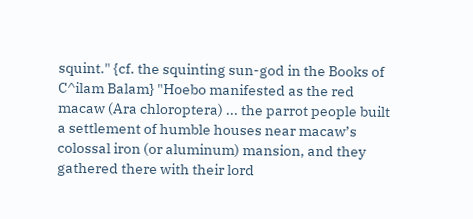squint." {cf. the squinting sun-god in the Books of C^ilam Balam} "Hoebo manifested as the red macaw (Ara chloroptera) ... the parrot people built a settlement of humble houses near macaw’s colossal iron (or aluminum) mansion, and they gathered there with their lord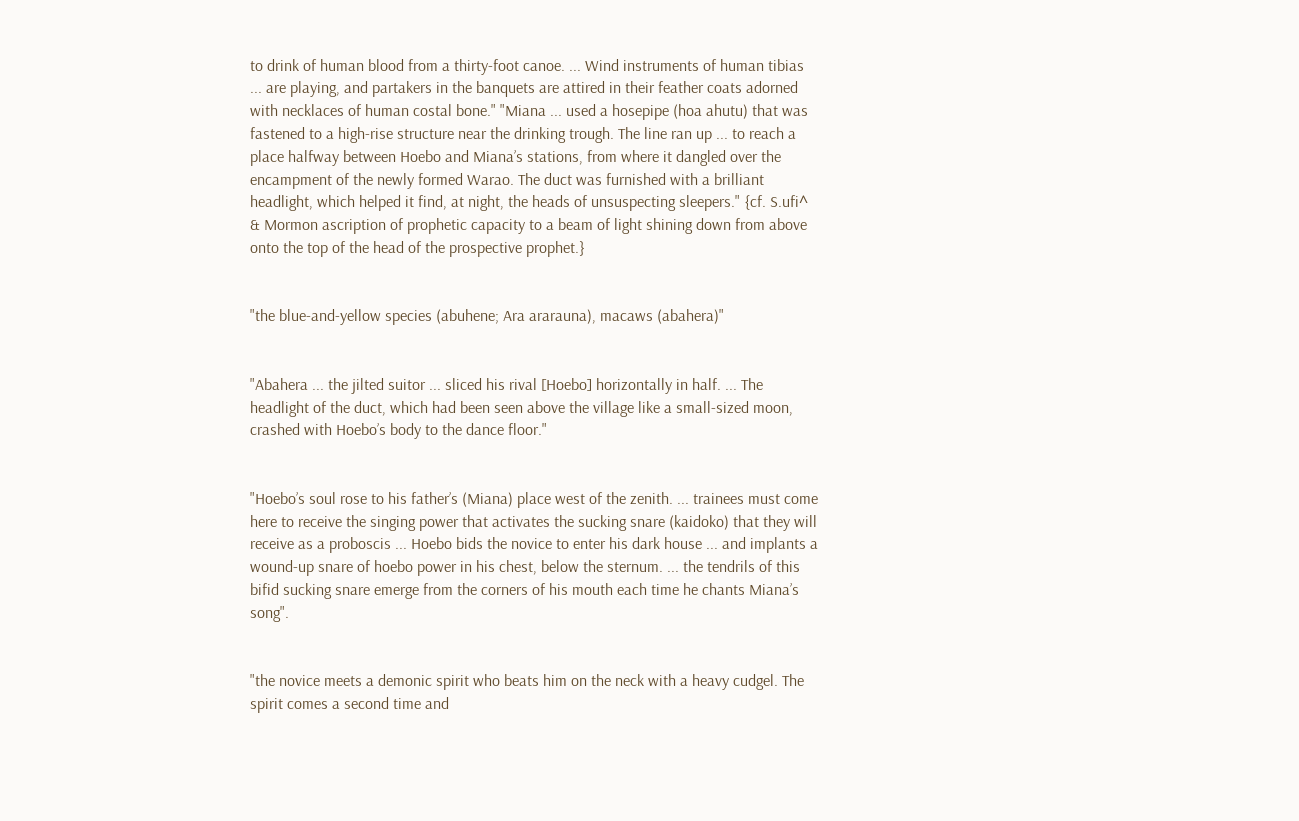to drink of human blood from a thirty-foot canoe. ... Wind instruments of human tibias ... are playing, and partakers in the banquets are attired in their feather coats adorned with necklaces of human costal bone." "Miana ... used a hosepipe (hoa ahutu) that was fastened to a high-rise structure near the drinking trough. The line ran up ... to reach a place halfway between Hoebo and Miana’s stations, from where it dangled over the encampment of the newly formed Warao. The duct was furnished with a brilliant headlight, which helped it find, at night, the heads of unsuspecting sleepers." {cf. S.ufi^ & Mormon ascription of prophetic capacity to a beam of light shining down from above onto the top of the head of the prospective prophet.}


"the blue-and-yellow species (abuhene; Ara ararauna), macaws (abahera)"


"Abahera ... the jilted suitor ... sliced his rival [Hoebo] horizontally in half. ... The headlight of the duct, which had been seen above the village like a small-sized moon, crashed with Hoebo’s body to the dance floor."


"Hoebo’s soul rose to his father’s (Miana) place west of the zenith. ... trainees must come here to receive the singing power that activates the sucking snare (kaidoko) that they will receive as a proboscis ... Hoebo bids the novice to enter his dark house ... and implants a wound-up snare of hoebo power in his chest, below the sternum. ... the tendrils of this bifid sucking snare emerge from the corners of his mouth each time he chants Miana’s song".


"the novice meets a demonic spirit who beats him on the neck with a heavy cudgel. The spirit comes a second time and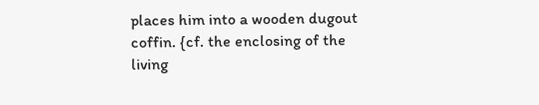places him into a wooden dugout coffin. {cf. the enclosing of the living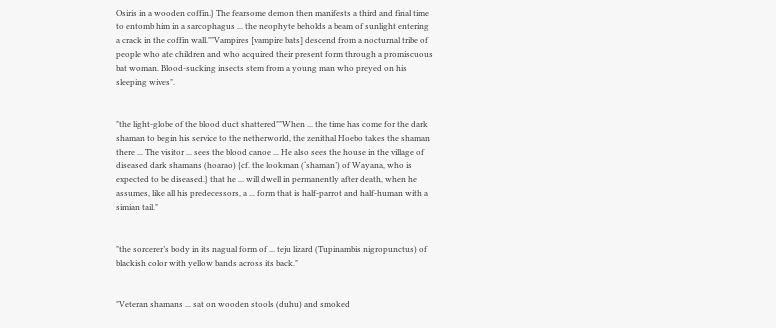Osiris in a wooden coffin.} The fearsome demon then manifests a third and final time to entomb him in a sarcophagus ... the neophyte beholds a beam of sunlight entering a crack in the coffin wall.""Vampires [vampire bats] descend from a nocturnal tribe of people who ate children and who acquired their present form through a promiscuous bat woman. Blood-sucking insects stem from a young man who preyed on his sleeping wives".


"the light-globe of the blood duct shattered""When ... the time has come for the dark shaman to begin his service to the netherworld, the zenithal Hoebo takes the shaman there ... The visitor ... sees the blood canoe ... He also sees the house in the village of diseased dark shamans (hoarao) {cf. the lookman (‘shaman’) of Wayana, who is expected to be diseased.} that he ... will dwell in permanently after death, when he assumes, like all his predecessors, a ... form that is half-parrot and half-human with a simian tail."


"the sorcerer’s body in its nagual form of ... teju lizard (Tupinambis nigropunctus) of blackish color with yellow bands across its back."


"Veteran shamans ... sat on wooden stools (duhu) and smoked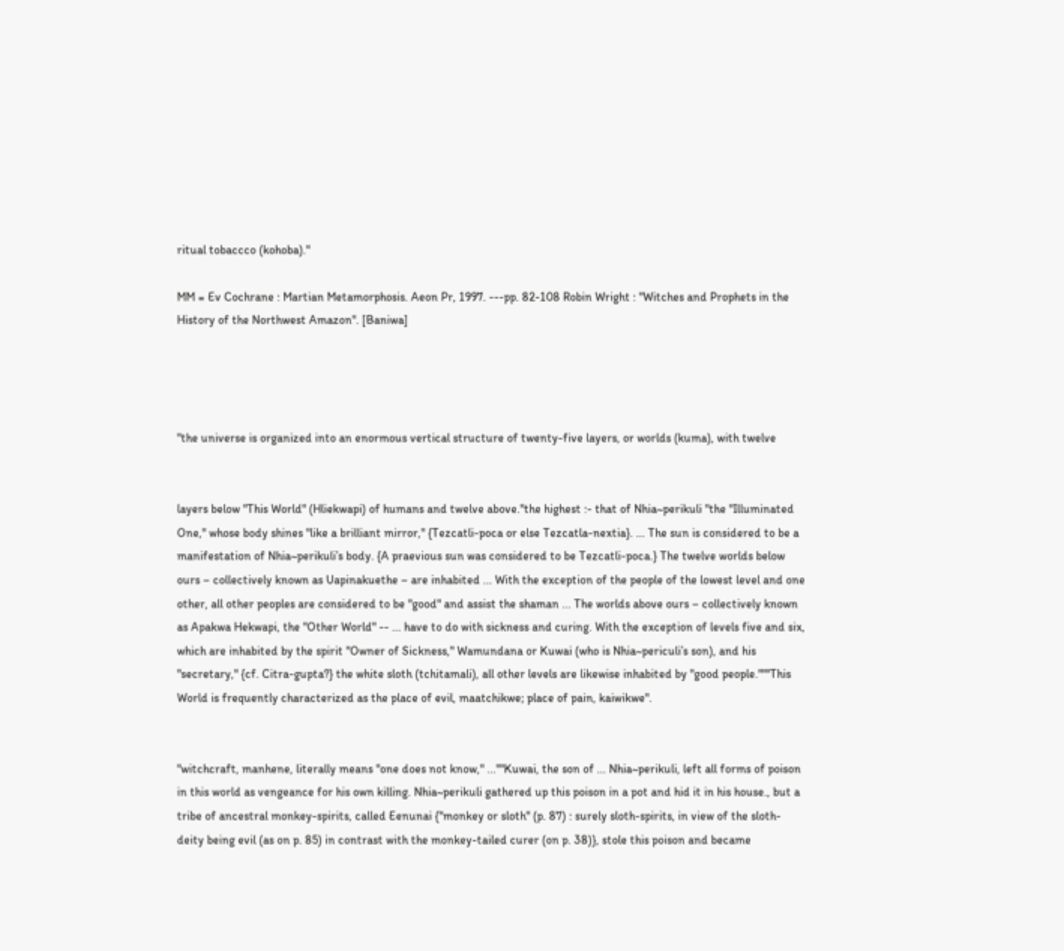ritual tobaccco (kohoba)."

MM = Ev Cochrane : Martian Metamorphosis. Aeon Pr, 1997. ---pp. 82-108 Robin Wright : "Witches and Prophets in the History of the Northwest Amazon". [Baniwa]




"the universe is organized into an enormous vertical structure of twenty-five layers, or worlds (kuma), with twelve


layers below "This World" (Hliekwapi) of humans and twelve above."the highest :- that of Nhia~perikuli "the "Illuminated One," whose body shines "like a brilliant mirror," {Tezcatli-poca or else Tezcatla-nextia}. ... The sun is considered to be a manifestation of Nhia~perikuli’s body. {A praevious sun was considered to be Tezcatli-poca.} The twelve worlds below ours – collectively known as Uapinakuethe – are inhabited ... With the exception of the people of the lowest level and one other, all other peoples are considered to be "good" and assist the shaman ... The worlds above ours – collectively known as Apakwa Hekwapi, the "Other World" -- ... have to do with sickness and curing. With the exception of levels five and six, which are inhabited by the spirit "Owner of Sickness," Wamundana or Kuwai (who is Nhia~periculi’s son), and his "secretary," {cf. Citra-gupta?} the white sloth (tchitamali), all other levels are likewise inhabited by "good people."""This World is frequently characterized as the place of evil, maatchikwe; place of pain, kaiwikwe".


"witchcraft, manhene, literally means "one does not know," ...""Kuwai, the son of ... Nhia~perikuli, left all forms of poison in this world as vengeance for his own killing. Nhia~perikuli gathered up this poison in a pot and hid it in his house., but a tribe of ancestral monkey-spirits, called Eenunai {"monkey or sloth" (p. 87) : surely sloth-spirits, in view of the sloth-deity being evil (as on p. 85) in contrast with the monkey-tailed curer (on p. 38)}, stole this poison and became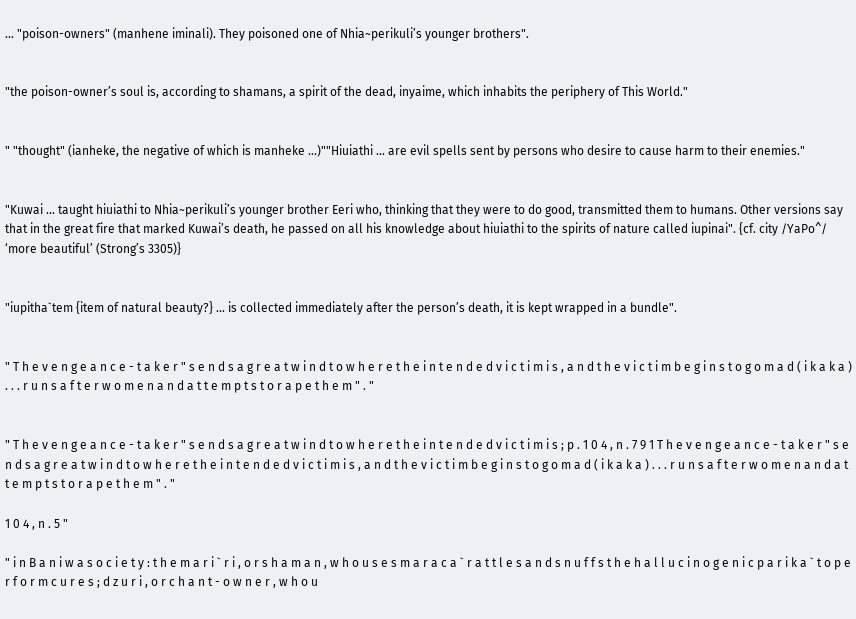... "poison-owners" (manhene iminali). They poisoned one of Nhia~perikuli’s younger brothers".


"the poison-owner’s soul is, according to shamans, a spirit of the dead, inyaime, which inhabits the periphery of This World."


" "thought" (ianheke, the negative of which is manheke ...)""Hiuiathi ... are evil spells sent by persons who desire to cause harm to their enemies."


"Kuwai ... taught hiuiathi to Nhia~perikuli’s younger brother Eeri who, thinking that they were to do good, transmitted them to humans. Other versions say that in the great fire that marked Kuwai’s death, he passed on all his knowledge about hiuiathi to the spirits of nature called iupinai". {cf. city /YaPo^/ ‘more beautiful’ (Strong’s 3305)}


"iupitha`tem {item of natural beauty?} ... is collected immediately after the person’s death, it is kept wrapped in a bundle".


" T h e v e n g e a n c e - t a k e r " s e n d s a g r e a t w i n d t o w h e r e t h e i n t e n d e d v i c t i m i s , a n d t h e v i c t i m b e g i n s t o g o m a d ( i k a k a ) . . . r u n s a f t e r w o m e n a n d a t t e m p t s t o r a p e t h e m " . "


" T h e v e n g e a n c e - t a k e r " s e n d s a g r e a t w i n d t o w h e r e t h e i n t e n d e d v i c t i m i s ; p . 1 0 4 , n . 7 9 1 T h e v e n g e a n c e - t a k e r " s e n d s a g r e a t w i n d t o w h e r e t h e i n t e n d e d v i c t i m i s , a n d t h e v i c t i m b e g i n s t o g o m a d ( i k a k a ) . . . r u n s a f t e r w o m e n a n d a t t e m p t s t o r a p e t h e m " . "

1 0 4 , n . 5 "

" i n B a n i w a s o c i e t y : t h e m a r i ` r i , o r s h a m a n , w h o u s e s m a r a c a ` r a t t l e s a n d s n u f f s t h e h a l l u c i n o g e n i c p a r i k a ` t o p e r f o r m c u r e s ; d z u r i , o r c h a n t - o w n e r , w h o u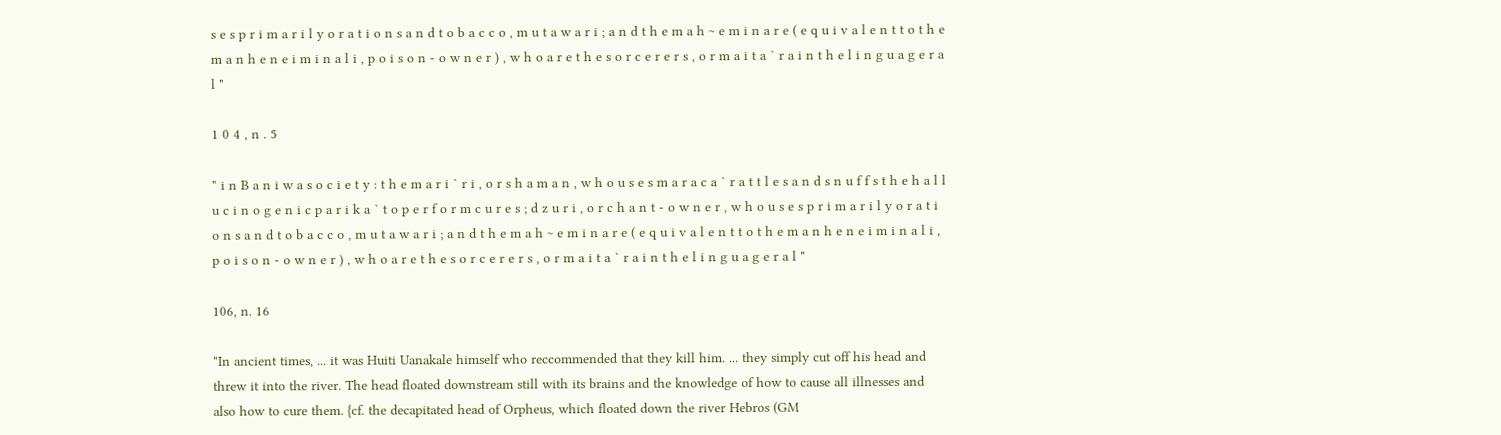s e s p r i m a r i l y o r a t i o n s a n d t o b a c c o , m u t a w a r i ; a n d t h e m a h ~ e m i n a r e ( e q u i v a l e n t t o t h e m a n h e n e i m i n a l i , p o i s o n - o w n e r ) , w h o a r e t h e s o r c e r e r s , o r m a i t a ` r a i n t h e l i n g u a g e r a l "

1 0 4 , n . 5

" i n B a n i w a s o c i e t y : t h e m a r i ` r i , o r s h a m a n , w h o u s e s m a r a c a ` r a t t l e s a n d s n u f f s t h e h a l l u c i n o g e n i c p a r i k a ` t o p e r f o r m c u r e s ; d z u r i , o r c h a n t - o w n e r , w h o u s e s p r i m a r i l y o r a t i o n s a n d t o b a c c o , m u t a w a r i ; a n d t h e m a h ~ e m i n a r e ( e q u i v a l e n t t o t h e m a n h e n e i m i n a l i , p o i s o n - o w n e r ) , w h o a r e t h e s o r c e r e r s , o r m a i t a ` r a i n t h e l i n g u a g e r a l "

106, n. 16

"In ancient times, ... it was Huiti Uanakale himself who reccommended that they kill him. ... they simply cut off his head and threw it into the river. The head floated downstream still with its brains and the knowledge of how to cause all illnesses and also how to cure them. {cf. the decapitated head of Orpheus, which floated down the river Hebros (GM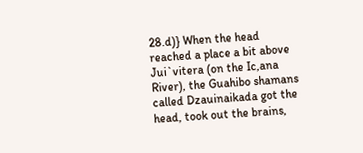28.d)} When the head reached a place a bit above Jui`vitera (on the Ic,ana River), the Guahibo shamans called Dzauinaikada got the head, took out the brains,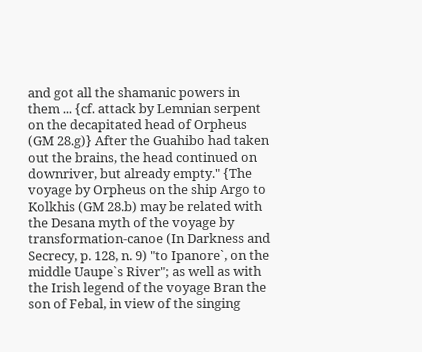and got all the shamanic powers in them ... {cf. attack by Lemnian serpent on the decapitated head of Orpheus (GM 28.g)} After the Guahibo had taken out the brains, the head continued on downriver, but already empty." {The voyage by Orpheus on the ship Argo to Kolkhis (GM 28.b) may be related with the Desana myth of the voyage by transformation-canoe (In Darkness and Secrecy, p. 128, n. 9) "to Ipanore`, on the middle Uaupe`s River"; as well as with the Irish legend of the voyage Bran the son of Febal, in view of the singing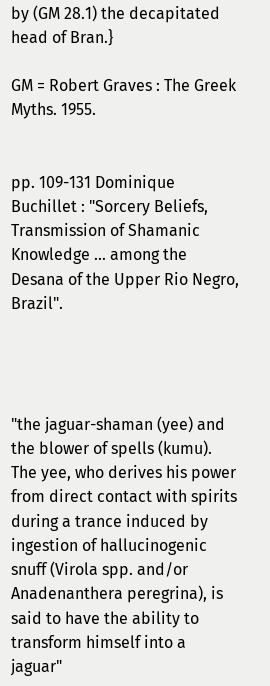by (GM 28.1) the decapitated head of Bran.}

GM = Robert Graves : The Greek Myths. 1955.


pp. 109-131 Dominique Buchillet : "Sorcery Beliefs, Transmission of Shamanic Knowledge ... among the Desana of the Upper Rio Negro, Brazil".




"the jaguar-shaman (yee) and the blower of spells (kumu). The yee, who derives his power from direct contact with spirits during a trance induced by ingestion of hallucinogenic snuff (Virola spp. and/or Anadenanthera peregrina), is said to have the ability to transform himself into a jaguar"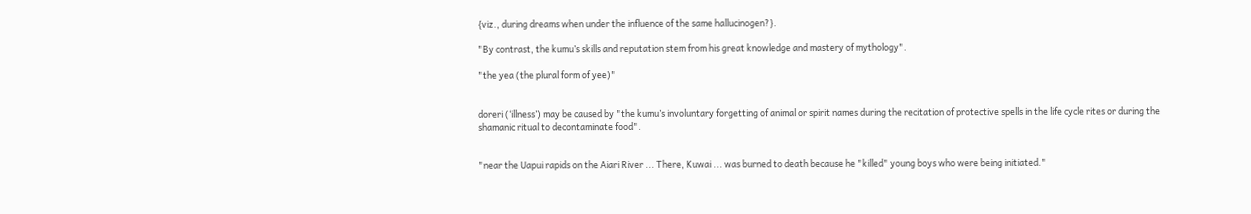{viz., during dreams when under the influence of the same hallucinogen?}.

"By contrast, the kumu’s skills and reputation stem from his great knowledge and mastery of mythology".

"the yea (the plural form of yee)"


doreri (‘illness’) may be caused by "the kumu’s involuntary forgetting of animal or spirit names during the recitation of protective spells in the life cycle rites or during the shamanic ritual to decontaminate food".


"near the Uapui rapids on the Aiari River ... There, Kuwai ... was burned to death because he "killed" young boys who were being initiated."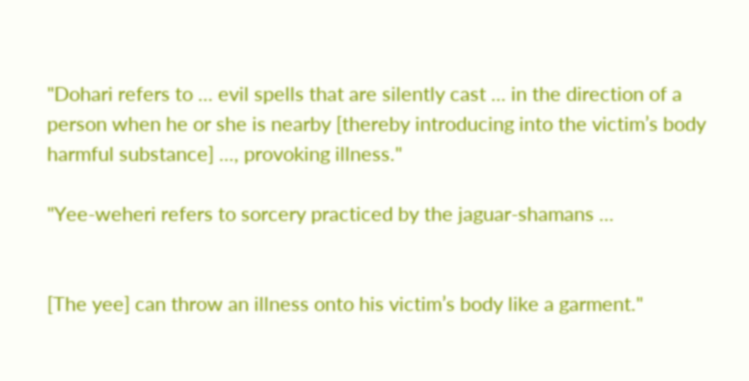"Dohari refers to ... evil spells that are silently cast ... in the direction of a person when he or she is nearby [thereby introducing into the victim’s body harmful substance] ..., provoking illness."

"Yee-weheri refers to sorcery practiced by the jaguar-shamans ...


[The yee] can throw an illness onto his victim’s body like a garment."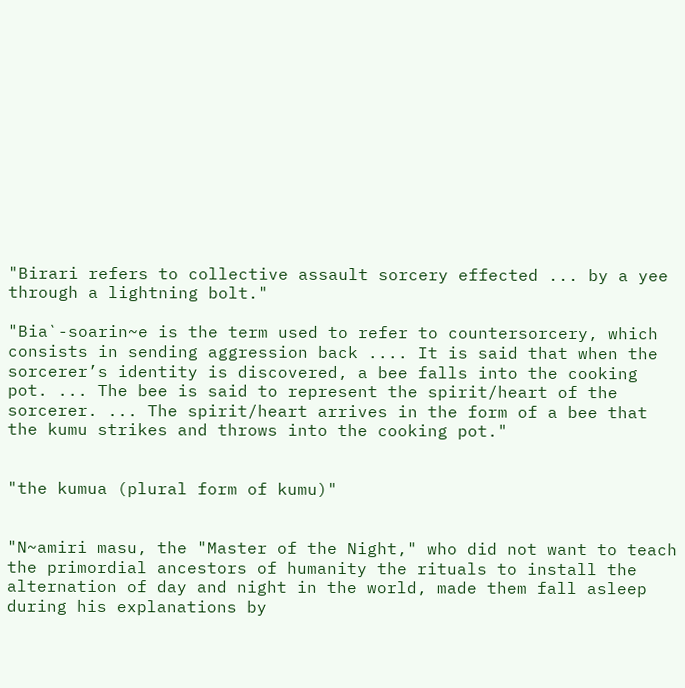"Birari refers to collective assault sorcery effected ... by a yee through a lightning bolt."

"Bia`-soarin~e is the term used to refer to countersorcery, which consists in sending aggression back .... It is said that when the sorcerer’s identity is discovered, a bee falls into the cooking pot. ... The bee is said to represent the spirit/heart of the sorcerer. ... The spirit/heart arrives in the form of a bee that the kumu strikes and throws into the cooking pot."


"the kumua (plural form of kumu)"


"N~amiri masu, the "Master of the Night," who did not want to teach the primordial ancestors of humanity the rituals to install the alternation of day and night in the world, made them fall asleep during his explanations by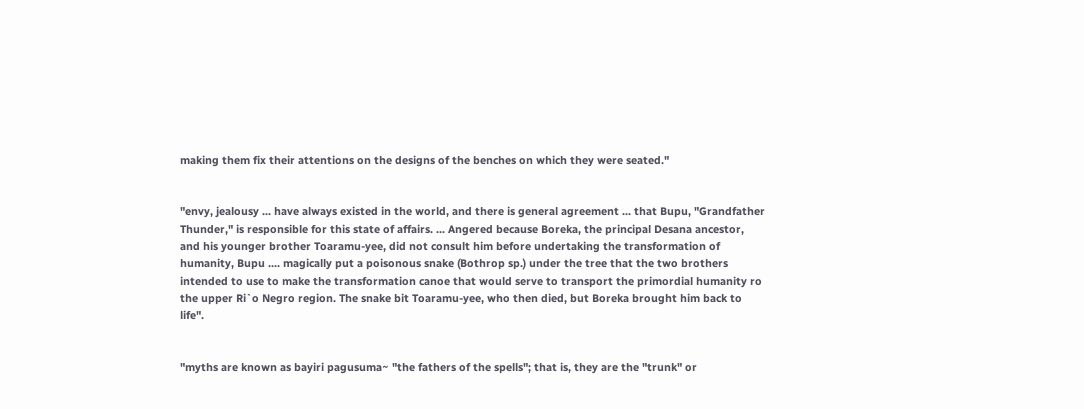making them fix their attentions on the designs of the benches on which they were seated."


"envy, jealousy ... have always existed in the world, and there is general agreement ... that Bupu, "Grandfather Thunder," is responsible for this state of affairs. ... Angered because Boreka, the principal Desana ancestor, and his younger brother Toaramu-yee, did not consult him before undertaking the transformation of humanity, Bupu .... magically put a poisonous snake (Bothrop sp.) under the tree that the two brothers intended to use to make the transformation canoe that would serve to transport the primordial humanity ro the upper Ri`o Negro region. The snake bit Toaramu-yee, who then died, but Boreka brought him back to life".


"myths are known as bayiri pagusuma~ "the fathers of the spells"; that is, they are the "trunk" or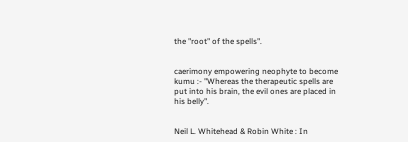the "root" of the spells".


caerimony empowering neophyte to become kumu :- "Whereas the therapeutic spells are put into his brain, the evil ones are placed in his belly".


Neil L. Whitehead & Robin White : In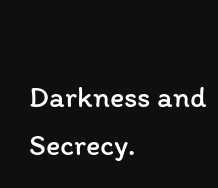Darkness and Secrecy.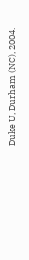Duke U, Durham (NC), 2004.